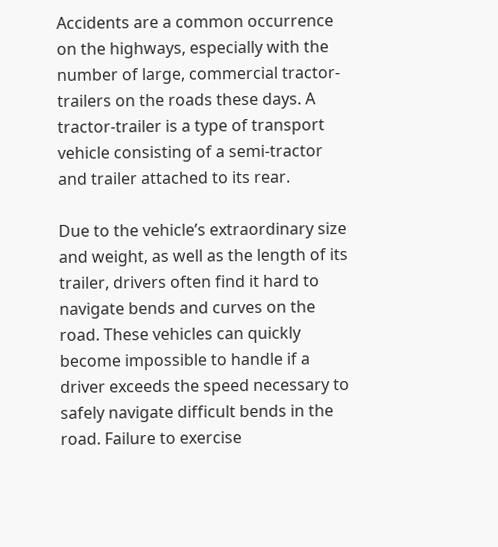Accidents are a common occurrence on the highways, especially with the number of large, commercial tractor-trailers on the roads these days. A tractor-trailer is a type of transport vehicle consisting of a semi-tractor and trailer attached to its rear.

Due to the vehicle’s extraordinary size and weight, as well as the length of its trailer, drivers often find it hard to navigate bends and curves on the road. These vehicles can quickly become impossible to handle if a driver exceeds the speed necessary to safely navigate difficult bends in the road. Failure to exercise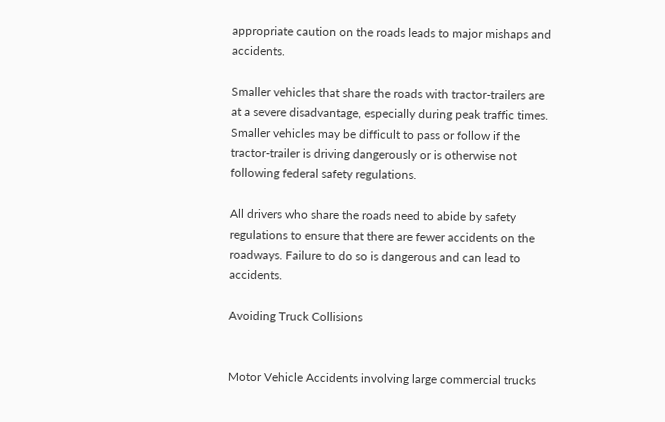appropriate caution on the roads leads to major mishaps and accidents.

Smaller vehicles that share the roads with tractor-trailers are at a severe disadvantage, especially during peak traffic times. Smaller vehicles may be difficult to pass or follow if the tractor-trailer is driving dangerously or is otherwise not following federal safety regulations.

All drivers who share the roads need to abide by safety regulations to ensure that there are fewer accidents on the roadways. Failure to do so is dangerous and can lead to accidents.

Avoiding Truck Collisions


Motor Vehicle Accidents involving large commercial trucks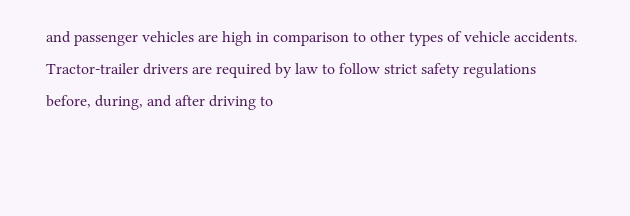and passenger vehicles are high in comparison to other types of vehicle accidents. Tractor-trailer drivers are required by law to follow strict safety regulations before, during, and after driving to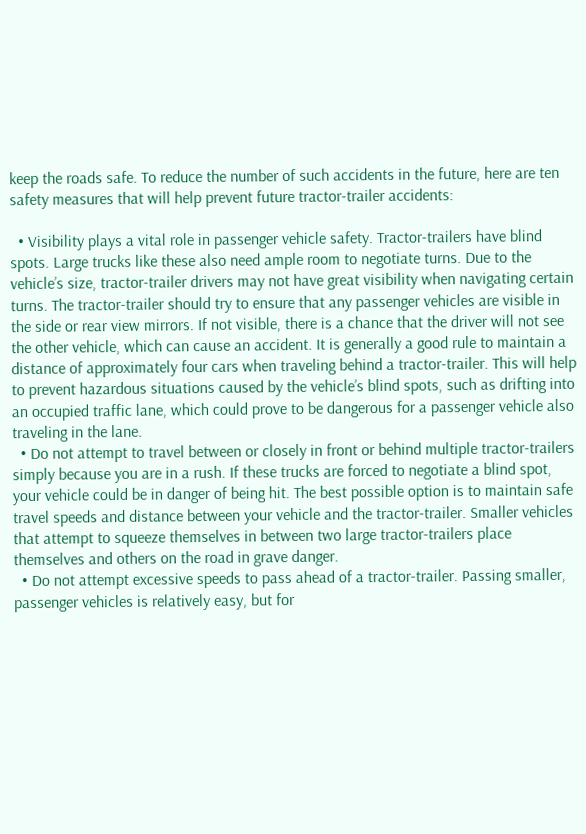keep the roads safe. To reduce the number of such accidents in the future, here are ten safety measures that will help prevent future tractor-trailer accidents:

  • Visibility plays a vital role in passenger vehicle safety. Tractor-trailers have blind spots. Large trucks like these also need ample room to negotiate turns. Due to the vehicle’s size, tractor-trailer drivers may not have great visibility when navigating certain turns. The tractor-trailer should try to ensure that any passenger vehicles are visible in the side or rear view mirrors. If not visible, there is a chance that the driver will not see the other vehicle, which can cause an accident. It is generally a good rule to maintain a distance of approximately four cars when traveling behind a tractor-trailer. This will help to prevent hazardous situations caused by the vehicle’s blind spots, such as drifting into an occupied traffic lane, which could prove to be dangerous for a passenger vehicle also traveling in the lane.
  • Do not attempt to travel between or closely in front or behind multiple tractor-trailers simply because you are in a rush. If these trucks are forced to negotiate a blind spot, your vehicle could be in danger of being hit. The best possible option is to maintain safe travel speeds and distance between your vehicle and the tractor-trailer. Smaller vehicles that attempt to squeeze themselves in between two large tractor-trailers place themselves and others on the road in grave danger.
  • Do not attempt excessive speeds to pass ahead of a tractor-trailer. Passing smaller, passenger vehicles is relatively easy, but for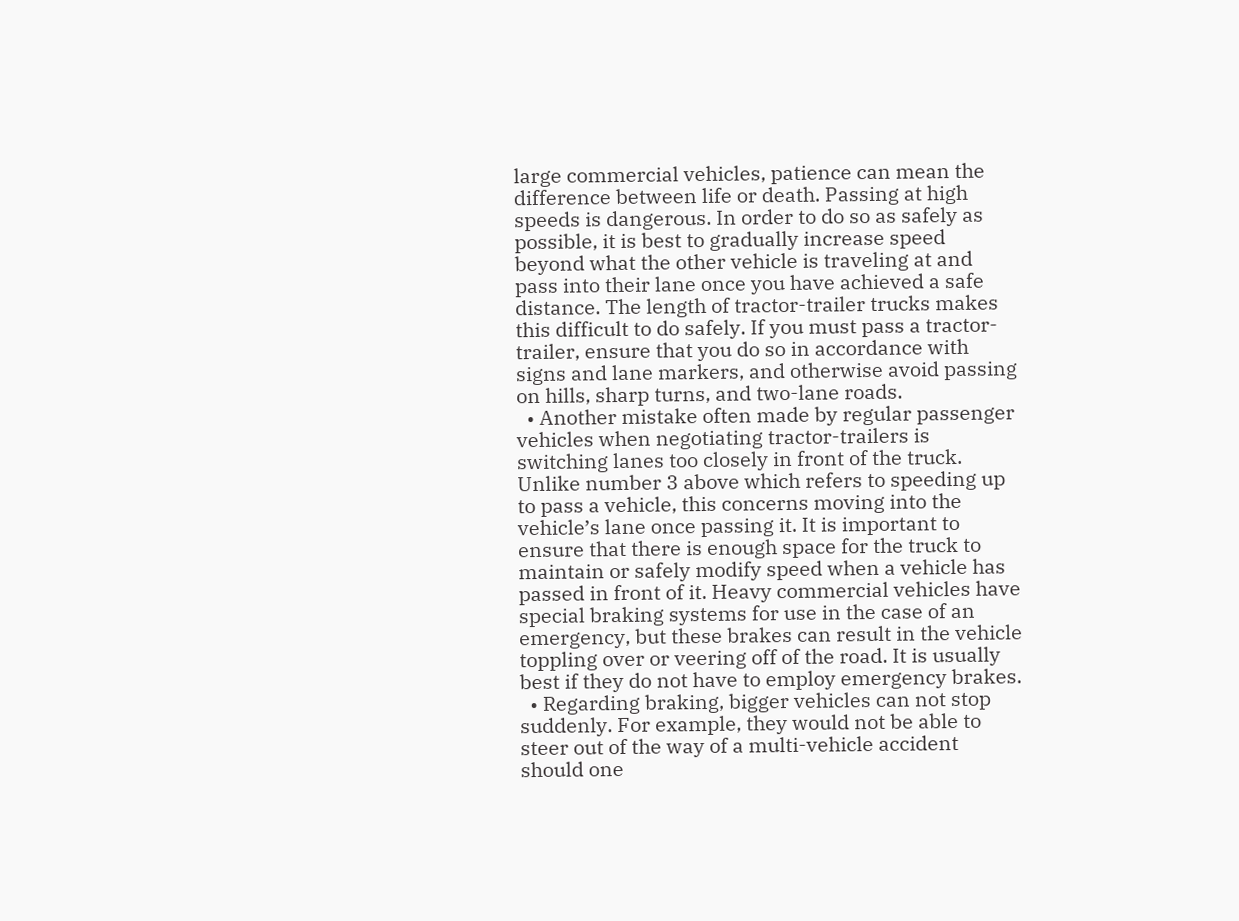large commercial vehicles, patience can mean the difference between life or death. Passing at high speeds is dangerous. In order to do so as safely as possible, it is best to gradually increase speed beyond what the other vehicle is traveling at and pass into their lane once you have achieved a safe distance. The length of tractor-trailer trucks makes this difficult to do safely. If you must pass a tractor-trailer, ensure that you do so in accordance with signs and lane markers, and otherwise avoid passing on hills, sharp turns, and two-lane roads.
  • Another mistake often made by regular passenger vehicles when negotiating tractor-trailers is switching lanes too closely in front of the truck. Unlike number 3 above which refers to speeding up to pass a vehicle, this concerns moving into the vehicle’s lane once passing it. It is important to ensure that there is enough space for the truck to maintain or safely modify speed when a vehicle has passed in front of it. Heavy commercial vehicles have special braking systems for use in the case of an emergency, but these brakes can result in the vehicle toppling over or veering off of the road. It is usually best if they do not have to employ emergency brakes.
  • Regarding braking, bigger vehicles can not stop suddenly. For example, they would not be able to steer out of the way of a multi-vehicle accident should one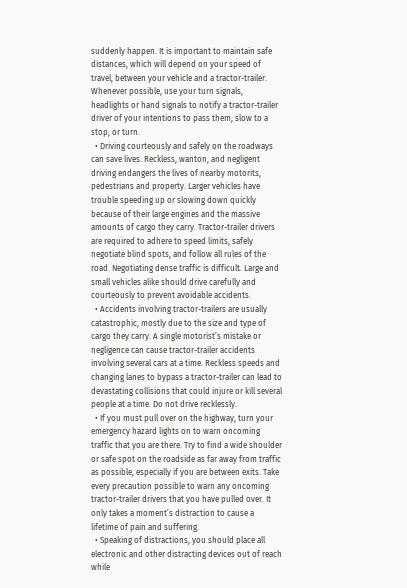suddenly happen. It is important to maintain safe distances, which will depend on your speed of travel, between your vehicle and a tractor-trailer. Whenever possible, use your turn signals, headlights or hand signals to notify a tractor-trailer driver of your intentions to pass them, slow to a stop, or turn.
  • Driving courteously and safely on the roadways can save lives. Reckless, wanton, and negligent driving endangers the lives of nearby motorits, pedestrians and property. Larger vehicles have trouble speeding up or slowing down quickly because of their large engines and the massive amounts of cargo they carry. Tractor-trailer drivers are required to adhere to speed limits, safely negotiate blind spots, and follow all rules of the road. Negotiating dense traffic is difficult. Large and small vehicles alike should drive carefully and courteously to prevent avoidable accidents.
  • Accidents involving tractor-trailers are usually catastrophic, mostly due to the size and type of cargo they carry. A single motorist’s mistake or negligence can cause tractor-trailer accidents involving several cars at a time. Reckless speeds and changing lanes to bypass a tractor-trailer can lead to devastating collisions that could injure or kill several people at a time. Do not drive recklessly.
  • If you must pull over on the highway, turn your emergency hazard lights on to warn oncoming traffic that you are there. Try to find a wide shoulder or safe spot on the roadside as far away from traffic as possible, especially if you are between exits. Take every precaution possible to warn any oncoming tractor-trailer drivers that you have pulled over. It only takes a moment’s distraction to cause a lifetime of pain and suffering.
  • Speaking of distractions, you should place all electronic and other distracting devices out of reach while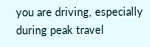you are driving, especially during peak travel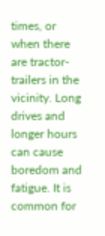times, or when there are tractor-trailers in the vicinity. Long drives and longer hours can cause boredom and fatigue. It is common for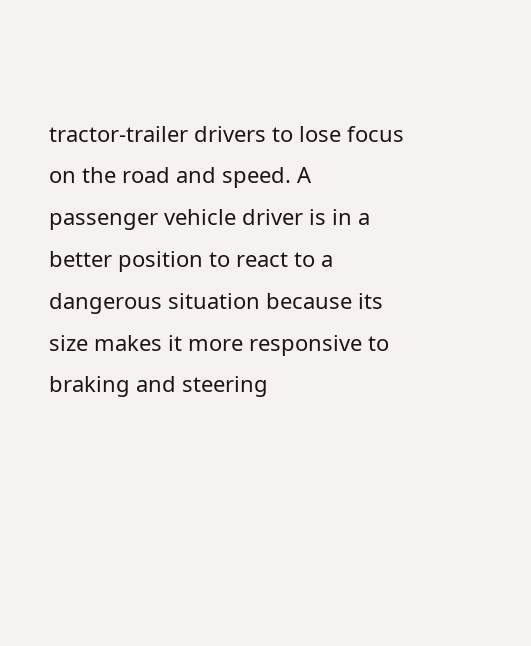tractor-trailer drivers to lose focus on the road and speed. A passenger vehicle driver is in a better position to react to a dangerous situation because its size makes it more responsive to braking and steering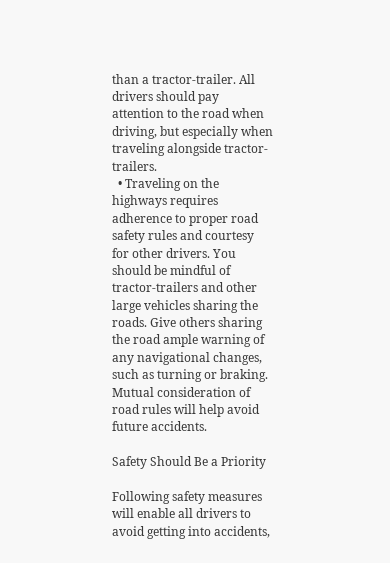than a tractor-trailer. All drivers should pay attention to the road when driving, but especially when traveling alongside tractor-trailers.
  • Traveling on the highways requires adherence to proper road safety rules and courtesy for other drivers. You should be mindful of tractor-trailers and other large vehicles sharing the roads. Give others sharing the road ample warning of any navigational changes, such as turning or braking. Mutual consideration of road rules will help avoid future accidents.

Safety Should Be a Priority

Following safety measures will enable all drivers to avoid getting into accidents,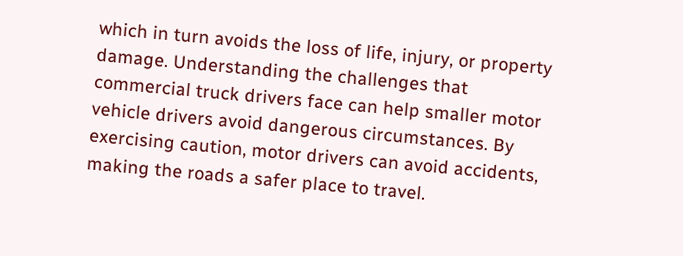which in turn avoids the loss of life, injury, or property damage. Understanding the challenges that commercial truck drivers face can help smaller motor vehicle drivers avoid dangerous circumstances. By exercising caution, motor drivers can avoid accidents, making the roads a safer place to travel.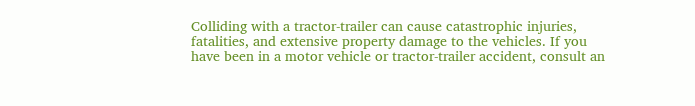Colliding with a tractor-trailer can cause catastrophic injuries, fatalities, and extensive property damage to the vehicles. If you have been in a motor vehicle or tractor-trailer accident, consult an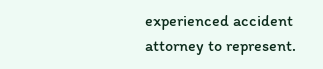experienced accident attorney to represent.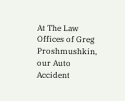At The Law Offices of Greg Proshmushkin, our Auto Accident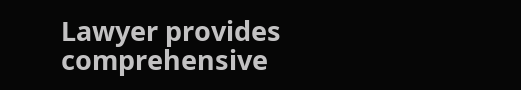Lawyer provides comprehensive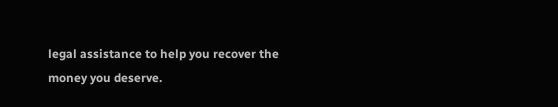legal assistance to help you recover the money you deserve.